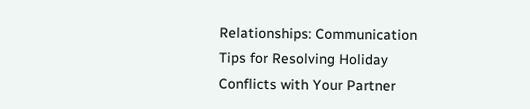Relationships: Communication Tips for Resolving Holiday Conflicts with Your Partner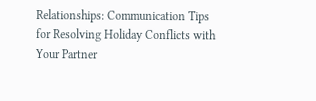Relationships: Communication Tips for Resolving Holiday Conflicts with Your Partner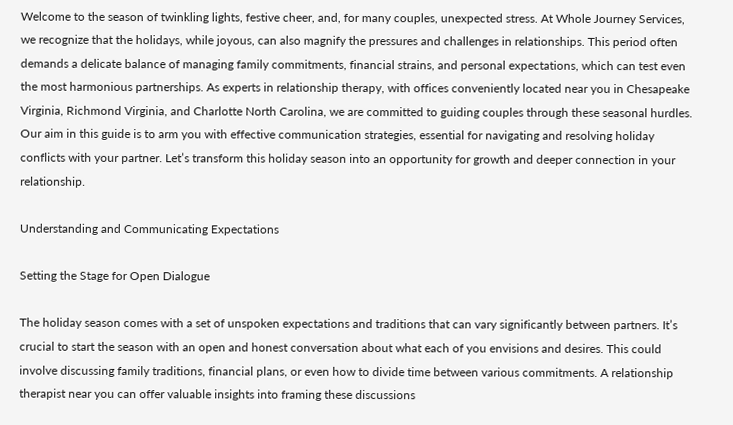Welcome to the season of twinkling lights, festive cheer, and, for many couples, unexpected stress. At Whole Journey Services, we recognize that the holidays, while joyous, can also magnify the pressures and challenges in relationships. This period often demands a delicate balance of managing family commitments, financial strains, and personal expectations, which can test even the most harmonious partnerships. As experts in relationship therapy, with offices conveniently located near you in Chesapeake Virginia, Richmond Virginia, and Charlotte North Carolina, we are committed to guiding couples through these seasonal hurdles. Our aim in this guide is to arm you with effective communication strategies, essential for navigating and resolving holiday conflicts with your partner. Let’s transform this holiday season into an opportunity for growth and deeper connection in your relationship.

Understanding and Communicating Expectations

Setting the Stage for Open Dialogue

The holiday season comes with a set of unspoken expectations and traditions that can vary significantly between partners. It’s crucial to start the season with an open and honest conversation about what each of you envisions and desires. This could involve discussing family traditions, financial plans, or even how to divide time between various commitments. A relationship therapist near you can offer valuable insights into framing these discussions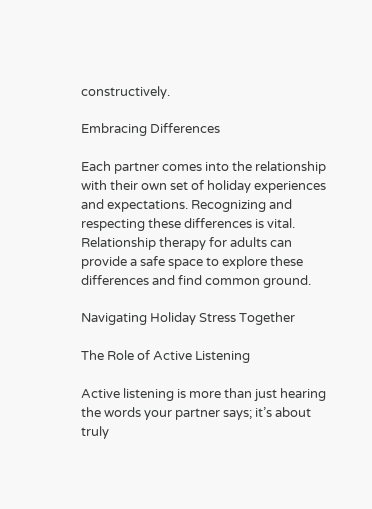constructively.

Embracing Differences

Each partner comes into the relationship with their own set of holiday experiences and expectations. Recognizing and respecting these differences is vital. Relationship therapy for adults can provide a safe space to explore these differences and find common ground.

Navigating Holiday Stress Together

The Role of Active Listening

Active listening is more than just hearing the words your partner says; it’s about truly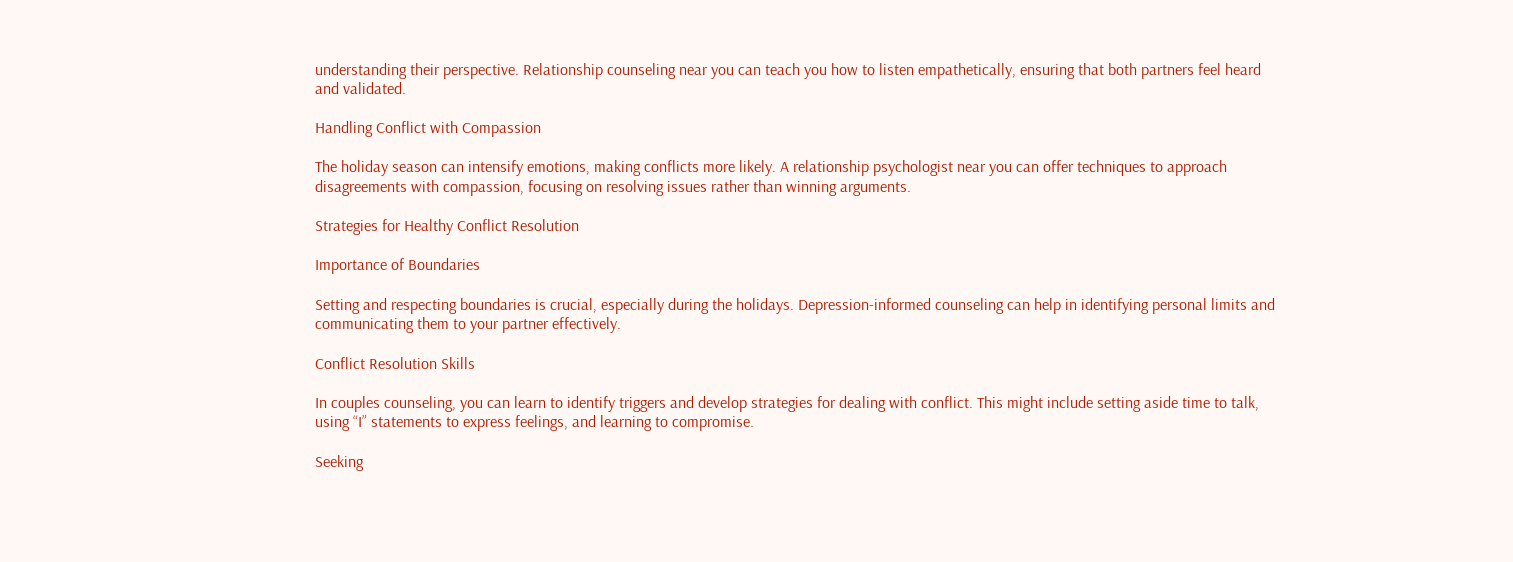understanding their perspective. Relationship counseling near you can teach you how to listen empathetically, ensuring that both partners feel heard and validated.

Handling Conflict with Compassion

The holiday season can intensify emotions, making conflicts more likely. A relationship psychologist near you can offer techniques to approach disagreements with compassion, focusing on resolving issues rather than winning arguments.

Strategies for Healthy Conflict Resolution

Importance of Boundaries

Setting and respecting boundaries is crucial, especially during the holidays. Depression-informed counseling can help in identifying personal limits and communicating them to your partner effectively.

Conflict Resolution Skills

In couples counseling, you can learn to identify triggers and develop strategies for dealing with conflict. This might include setting aside time to talk, using “I” statements to express feelings, and learning to compromise.

Seeking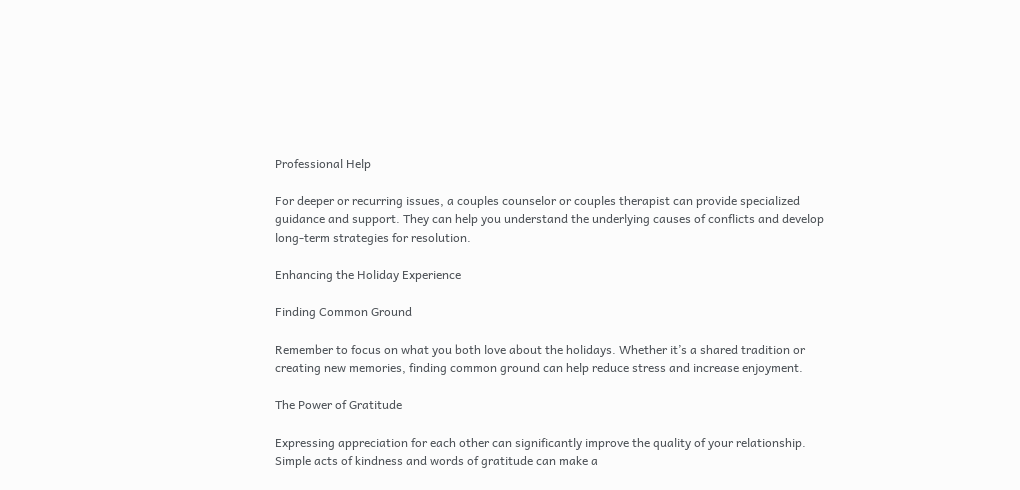Professional Help

For deeper or recurring issues, a couples counselor or couples therapist can provide specialized guidance and support. They can help you understand the underlying causes of conflicts and develop long-term strategies for resolution.

Enhancing the Holiday Experience

Finding Common Ground

Remember to focus on what you both love about the holidays. Whether it’s a shared tradition or creating new memories, finding common ground can help reduce stress and increase enjoyment.

The Power of Gratitude

Expressing appreciation for each other can significantly improve the quality of your relationship. Simple acts of kindness and words of gratitude can make a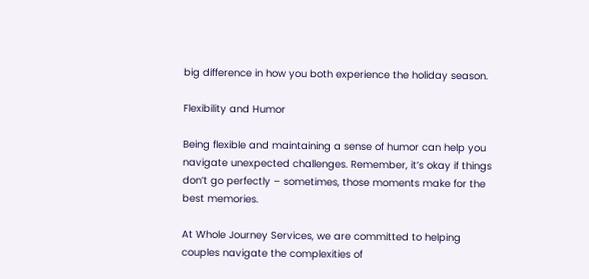big difference in how you both experience the holiday season.

Flexibility and Humor

Being flexible and maintaining a sense of humor can help you navigate unexpected challenges. Remember, it’s okay if things don’t go perfectly – sometimes, those moments make for the best memories.

At Whole Journey Services, we are committed to helping couples navigate the complexities of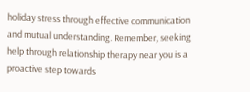holiday stress through effective communication and mutual understanding. Remember, seeking help through relationship therapy near you is a proactive step towards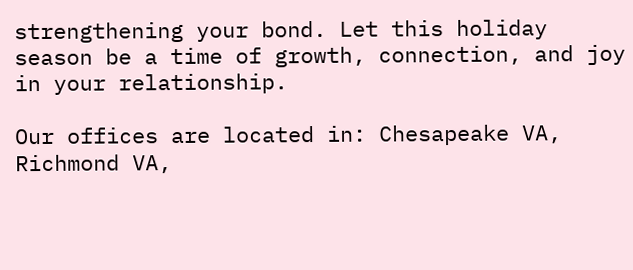strengthening your bond. Let this holiday season be a time of growth, connection, and joy in your relationship.

Our offices are located in: Chesapeake VA, Richmond VA,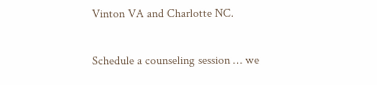Vinton VA and Charlotte NC.

Schedule a counseling session … we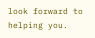look forward to helping you.